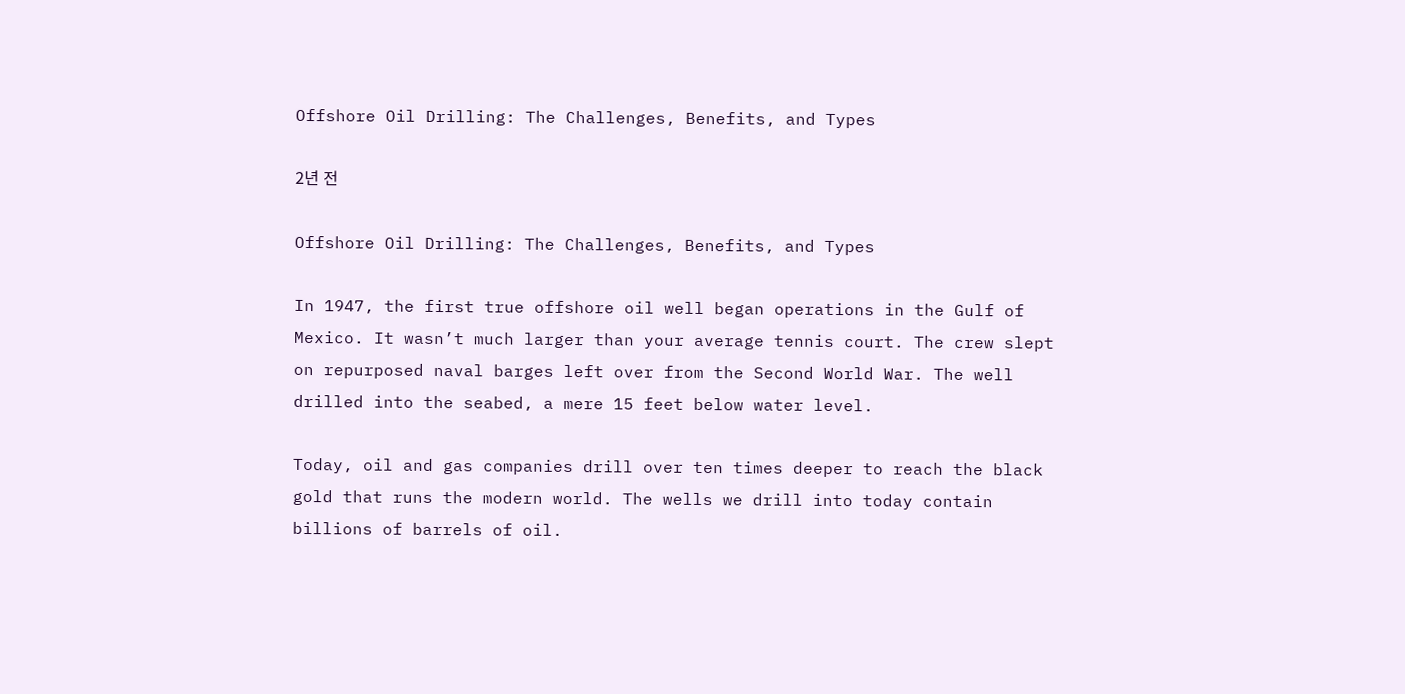Offshore Oil Drilling: The Challenges, Benefits, and Types

2년 전

Offshore Oil Drilling: The Challenges, Benefits, and Types

In 1947, the first true offshore oil well began operations in the Gulf of Mexico. It wasn’t much larger than your average tennis court. The crew slept on repurposed naval barges left over from the Second World War. The well drilled into the seabed, a mere 15 feet below water level.

Today, oil and gas companies drill over ten times deeper to reach the black gold that runs the modern world. The wells we drill into today contain billions of barrels of oil.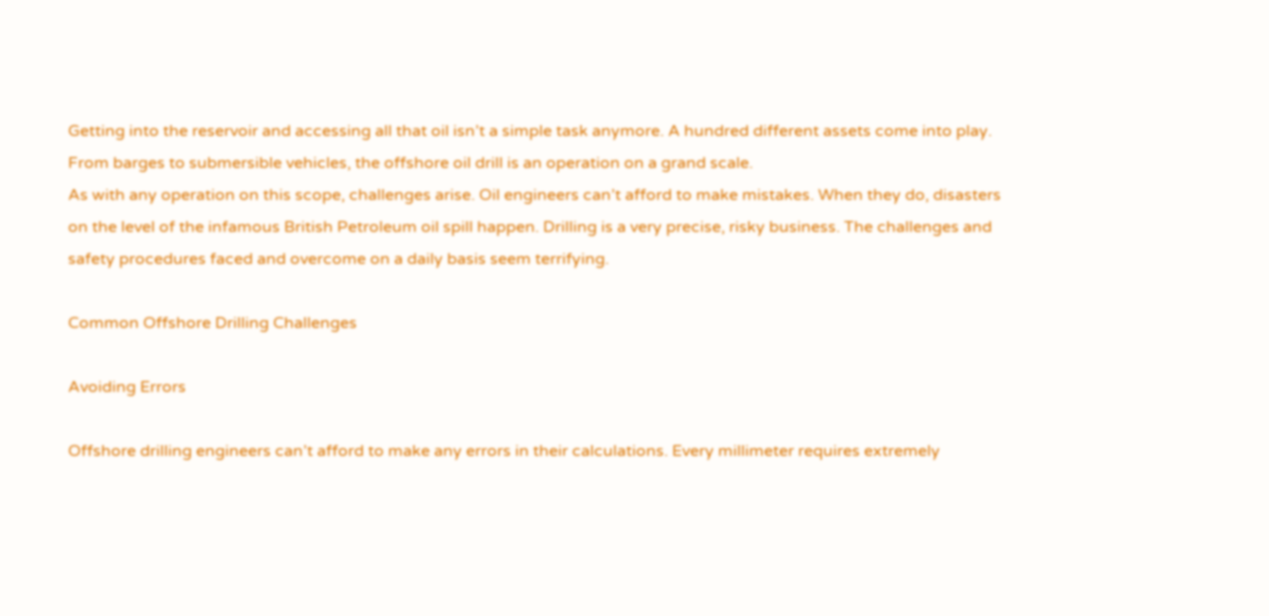Getting into the reservoir and accessing all that oil isn’t a simple task anymore. A hundred different assets come into play. From barges to submersible vehicles, the offshore oil drill is an operation on a grand scale.
As with any operation on this scope, challenges arise. Oil engineers can’t afford to make mistakes. When they do, disasters on the level of the infamous British Petroleum oil spill happen. Drilling is a very precise, risky business. The challenges and safety procedures faced and overcome on a daily basis seem terrifying.

Common Offshore Drilling Challenges

Avoiding Errors

Offshore drilling engineers can’t afford to make any errors in their calculations. Every millimeter requires extremely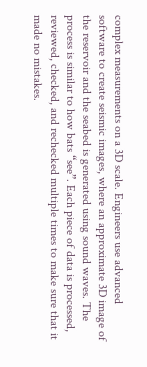complex measurements on a 3D scale. Engineers use advanced software to create seismic images, where an approximate 3D image of the reservoir and the seabed is generated using sound waves. The process is similar to how bats “see”. Each piece of data is processed, reviewed, checked, and rechecked multiple times to make sure that it made no mistakes.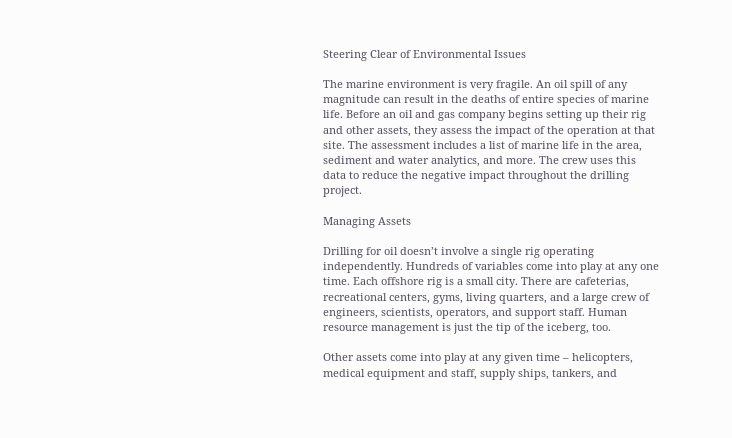Steering Clear of Environmental Issues

The marine environment is very fragile. An oil spill of any magnitude can result in the deaths of entire species of marine life. Before an oil and gas company begins setting up their rig and other assets, they assess the impact of the operation at that site. The assessment includes a list of marine life in the area, sediment and water analytics, and more. The crew uses this data to reduce the negative impact throughout the drilling project.

Managing Assets

Drilling for oil doesn’t involve a single rig operating independently. Hundreds of variables come into play at any one time. Each offshore rig is a small city. There are cafeterias, recreational centers, gyms, living quarters, and a large crew of engineers, scientists, operators, and support staff. Human resource management is just the tip of the iceberg, too.

Other assets come into play at any given time – helicopters, medical equipment and staff, supply ships, tankers, and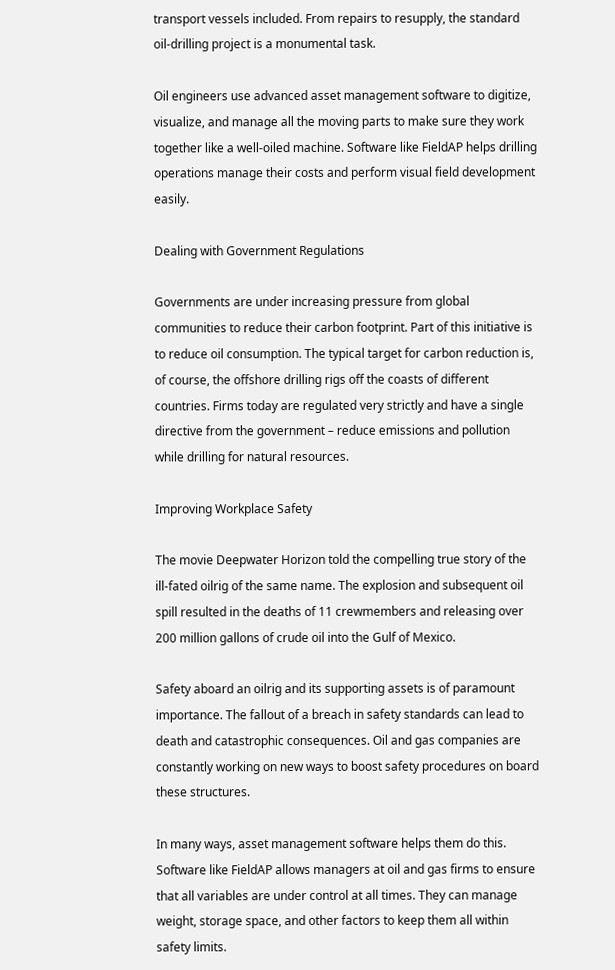transport vessels included. From repairs to resupply, the standard oil-drilling project is a monumental task.

Oil engineers use advanced asset management software to digitize, visualize, and manage all the moving parts to make sure they work together like a well-oiled machine. Software like FieldAP helps drilling operations manage their costs and perform visual field development easily.

Dealing with Government Regulations

Governments are under increasing pressure from global communities to reduce their carbon footprint. Part of this initiative is to reduce oil consumption. The typical target for carbon reduction is, of course, the offshore drilling rigs off the coasts of different countries. Firms today are regulated very strictly and have a single directive from the government – reduce emissions and pollution while drilling for natural resources.

Improving Workplace Safety

The movie Deepwater Horizon told the compelling true story of the ill-fated oilrig of the same name. The explosion and subsequent oil spill resulted in the deaths of 11 crewmembers and releasing over 200 million gallons of crude oil into the Gulf of Mexico.

Safety aboard an oilrig and its supporting assets is of paramount importance. The fallout of a breach in safety standards can lead to death and catastrophic consequences. Oil and gas companies are constantly working on new ways to boost safety procedures on board these structures.

In many ways, asset management software helps them do this. Software like FieldAP allows managers at oil and gas firms to ensure that all variables are under control at all times. They can manage weight, storage space, and other factors to keep them all within safety limits.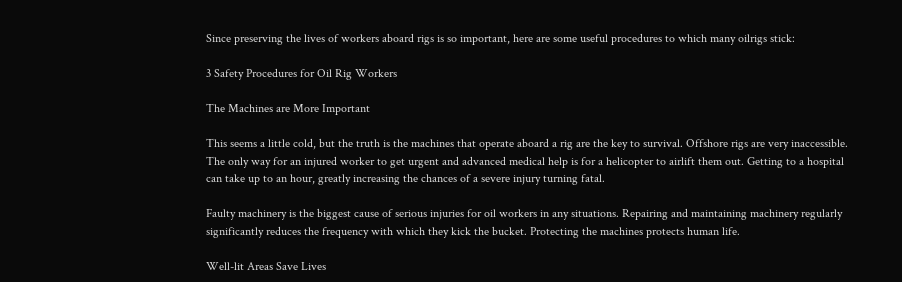Since preserving the lives of workers aboard rigs is so important, here are some useful procedures to which many oilrigs stick:

3 Safety Procedures for Oil Rig Workers

The Machines are More Important

This seems a little cold, but the truth is the machines that operate aboard a rig are the key to survival. Offshore rigs are very inaccessible. The only way for an injured worker to get urgent and advanced medical help is for a helicopter to airlift them out. Getting to a hospital can take up to an hour, greatly increasing the chances of a severe injury turning fatal.

Faulty machinery is the biggest cause of serious injuries for oil workers in any situations. Repairing and maintaining machinery regularly significantly reduces the frequency with which they kick the bucket. Protecting the machines protects human life.

Well-lit Areas Save Lives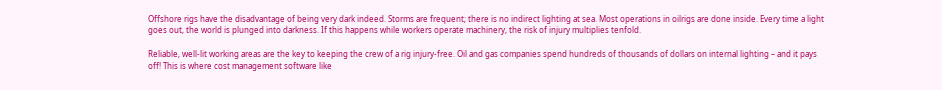Offshore rigs have the disadvantage of being very dark indeed. Storms are frequent; there is no indirect lighting at sea. Most operations in oilrigs are done inside. Every time a light goes out, the world is plunged into darkness. If this happens while workers operate machinery, the risk of injury multiplies tenfold.

Reliable, well-lit working areas are the key to keeping the crew of a rig injury-free. Oil and gas companies spend hundreds of thousands of dollars on internal lighting – and it pays off! This is where cost management software like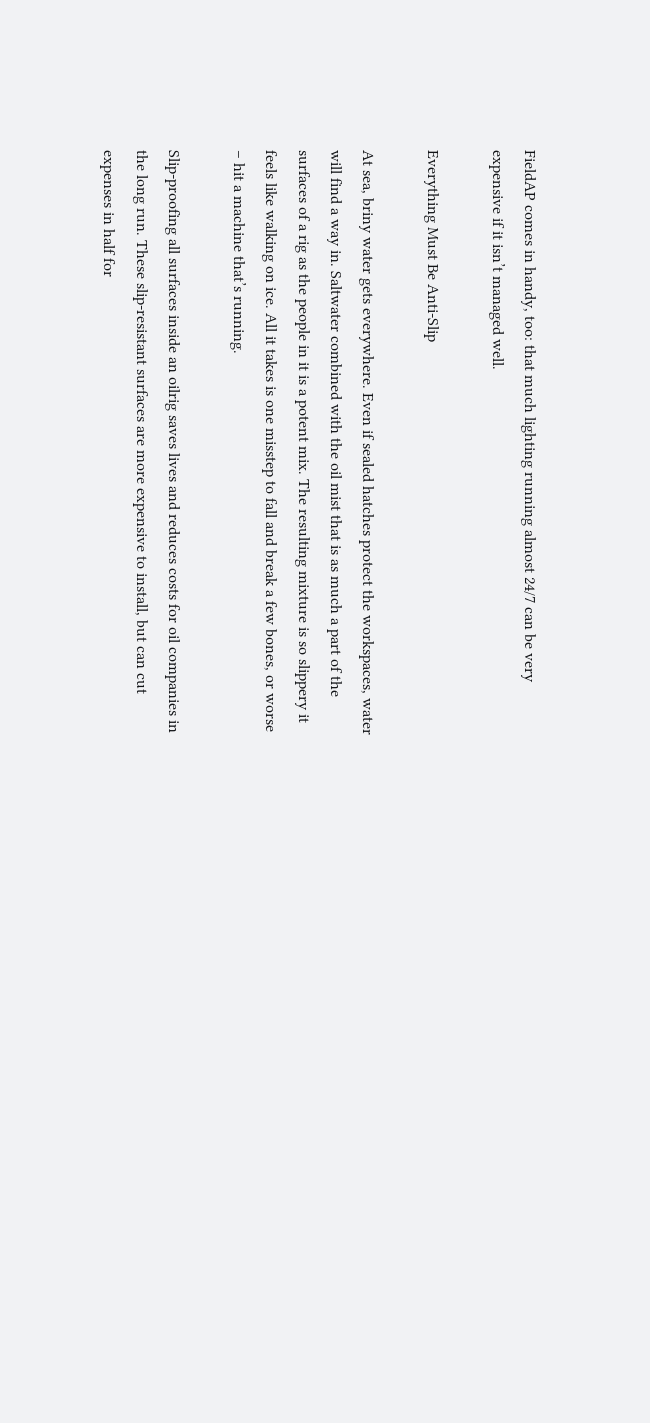FieldAP comes in handy, too: that much lighting running almost 24/7 can be very expensive if it isn’t managed well.

Everything Must Be Anti-Slip

At sea, briny water gets everywhere. Even if sealed hatches protect the workspaces, water will find a way in. Saltwater combined with the oil mist that is as much a part of the surfaces of a rig as the people in it is a potent mix. The resulting mixture is so slippery it feels like walking on ice. All it takes is one misstep to fall and break a few bones, or worse – hit a machine that’s running.

Slip-proofing all surfaces inside an oilrig saves lives and reduces costs for oil companies in the long run. These slip-resistant surfaces are more expensive to install, but can cut expenses in half for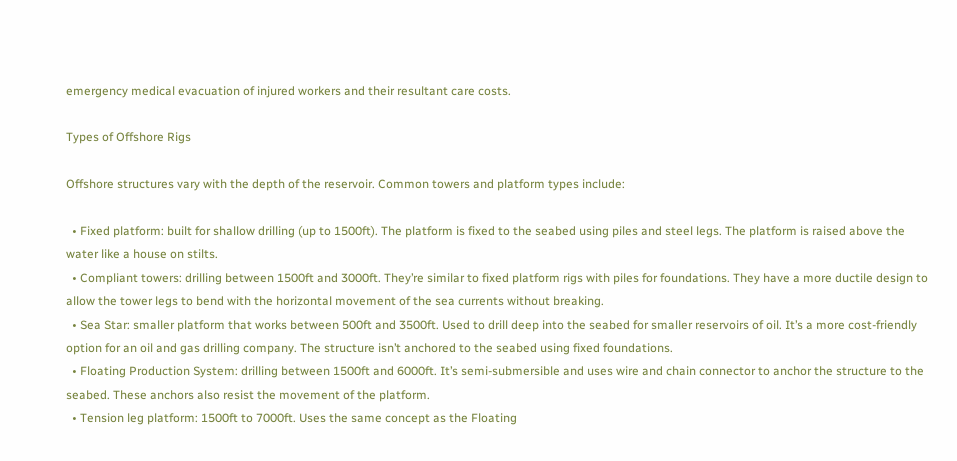emergency medical evacuation of injured workers and their resultant care costs.

Types of Offshore Rigs

Offshore structures vary with the depth of the reservoir. Common towers and platform types include:

  • Fixed platform: built for shallow drilling (up to 1500ft). The platform is fixed to the seabed using piles and steel legs. The platform is raised above the water like a house on stilts.
  • Compliant towers: drilling between 1500ft and 3000ft. They’re similar to fixed platform rigs with piles for foundations. They have a more ductile design to allow the tower legs to bend with the horizontal movement of the sea currents without breaking.
  • Sea Star: smaller platform that works between 500ft and 3500ft. Used to drill deep into the seabed for smaller reservoirs of oil. It’s a more cost-friendly option for an oil and gas drilling company. The structure isn’t anchored to the seabed using fixed foundations.
  • Floating Production System: drilling between 1500ft and 6000ft. It’s semi-submersible and uses wire and chain connector to anchor the structure to the seabed. These anchors also resist the movement of the platform.
  • Tension leg platform: 1500ft to 7000ft. Uses the same concept as the Floating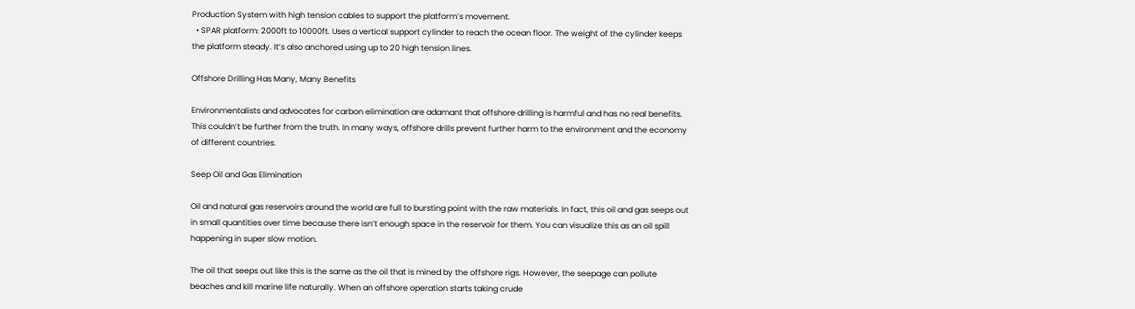Production System with high tension cables to support the platform’s movement.
  • SPAR platform: 2000ft to 10000ft. Uses a vertical support cylinder to reach the ocean floor. The weight of the cylinder keeps the platform steady. It’s also anchored using up to 20 high tension lines.

Offshore Drilling Has Many, Many Benefits

Environmentalists and advocates for carbon elimination are adamant that offshore drilling is harmful and has no real benefits. This couldn’t be further from the truth. In many ways, offshore drills prevent further harm to the environment and the economy of different countries.

Seep Oil and Gas Elimination

Oil and natural gas reservoirs around the world are full to bursting point with the raw materials. In fact, this oil and gas seeps out in small quantities over time because there isn’t enough space in the reservoir for them. You can visualize this as an oil spill happening in super slow motion.

The oil that seeps out like this is the same as the oil that is mined by the offshore rigs. However, the seepage can pollute beaches and kill marine life naturally. When an offshore operation starts taking crude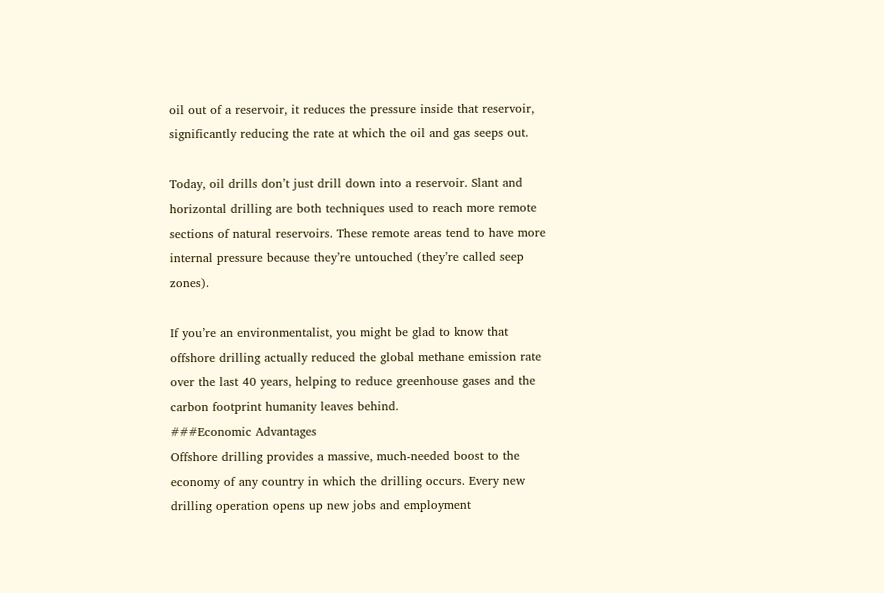oil out of a reservoir, it reduces the pressure inside that reservoir, significantly reducing the rate at which the oil and gas seeps out.

Today, oil drills don’t just drill down into a reservoir. Slant and horizontal drilling are both techniques used to reach more remote sections of natural reservoirs. These remote areas tend to have more internal pressure because they’re untouched (they’re called seep zones).

If you’re an environmentalist, you might be glad to know that offshore drilling actually reduced the global methane emission rate over the last 40 years, helping to reduce greenhouse gases and the carbon footprint humanity leaves behind.
###Economic Advantages
Offshore drilling provides a massive, much-needed boost to the economy of any country in which the drilling occurs. Every new drilling operation opens up new jobs and employment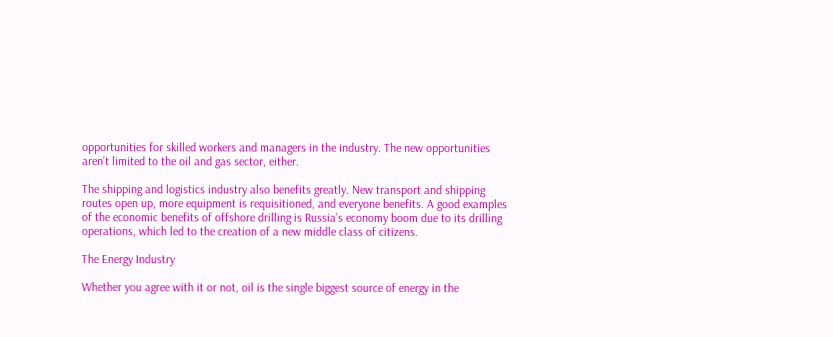opportunities for skilled workers and managers in the industry. The new opportunities aren’t limited to the oil and gas sector, either.

The shipping and logistics industry also benefits greatly. New transport and shipping routes open up, more equipment is requisitioned, and everyone benefits. A good examples of the economic benefits of offshore drilling is Russia’s economy boom due to its drilling operations, which led to the creation of a new middle class of citizens.

The Energy Industry

Whether you agree with it or not, oil is the single biggest source of energy in the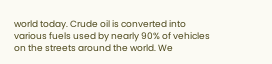world today. Crude oil is converted into various fuels used by nearly 90% of vehicles on the streets around the world. We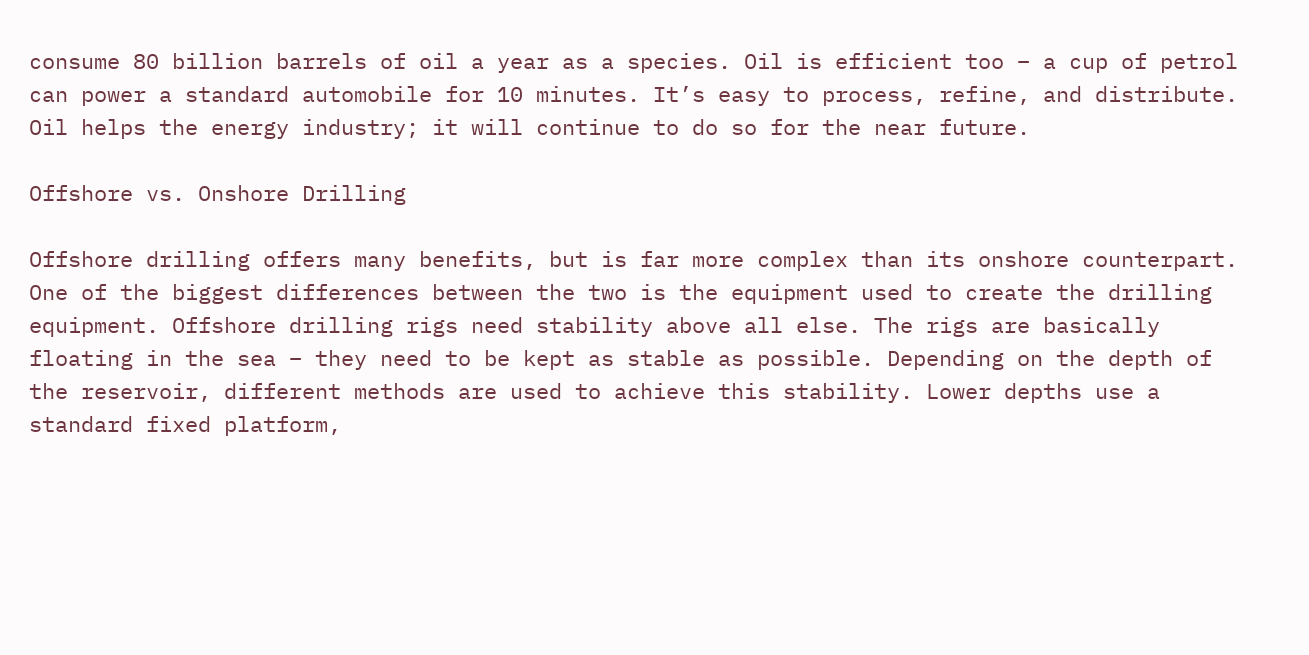consume 80 billion barrels of oil a year as a species. Oil is efficient too – a cup of petrol can power a standard automobile for 10 minutes. It’s easy to process, refine, and distribute. Oil helps the energy industry; it will continue to do so for the near future.

Offshore vs. Onshore Drilling

Offshore drilling offers many benefits, but is far more complex than its onshore counterpart. One of the biggest differences between the two is the equipment used to create the drilling equipment. Offshore drilling rigs need stability above all else. The rigs are basically floating in the sea – they need to be kept as stable as possible. Depending on the depth of the reservoir, different methods are used to achieve this stability. Lower depths use a standard fixed platform,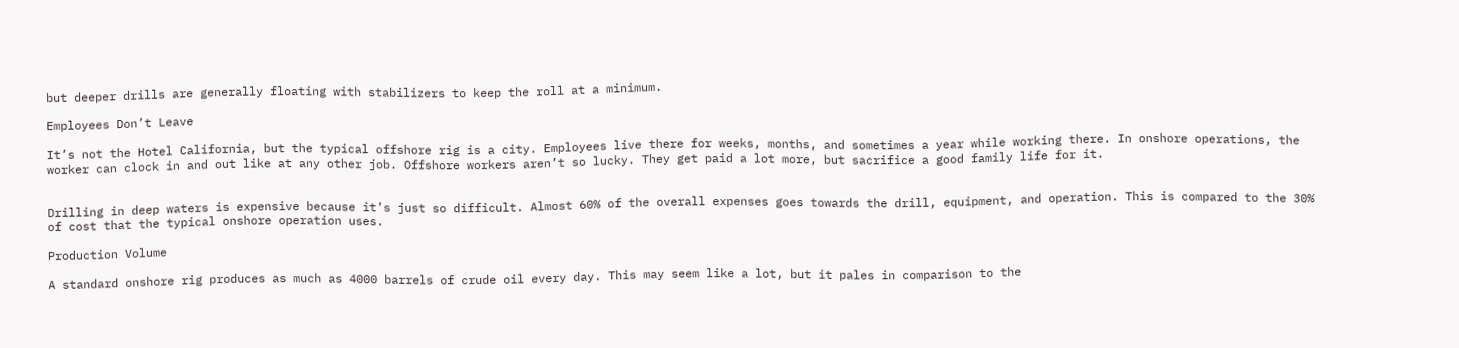but deeper drills are generally floating with stabilizers to keep the roll at a minimum.

Employees Don’t Leave

It’s not the Hotel California, but the typical offshore rig is a city. Employees live there for weeks, months, and sometimes a year while working there. In onshore operations, the worker can clock in and out like at any other job. Offshore workers aren’t so lucky. They get paid a lot more, but sacrifice a good family life for it.


Drilling in deep waters is expensive because it’s just so difficult. Almost 60% of the overall expenses goes towards the drill, equipment, and operation. This is compared to the 30% of cost that the typical onshore operation uses.

Production Volume

A standard onshore rig produces as much as 4000 barrels of crude oil every day. This may seem like a lot, but it pales in comparison to the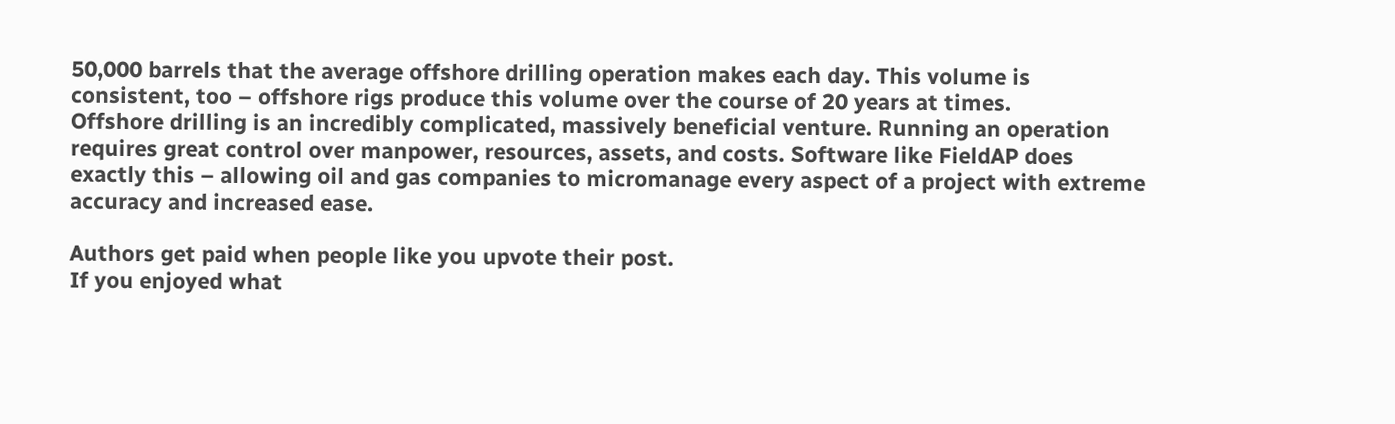50,000 barrels that the average offshore drilling operation makes each day. This volume is consistent, too – offshore rigs produce this volume over the course of 20 years at times.
Offshore drilling is an incredibly complicated, massively beneficial venture. Running an operation requires great control over manpower, resources, assets, and costs. Software like FieldAP does exactly this – allowing oil and gas companies to micromanage every aspect of a project with extreme accuracy and increased ease.

Authors get paid when people like you upvote their post.
If you enjoyed what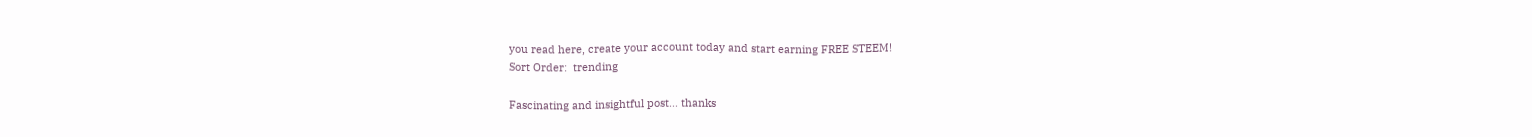you read here, create your account today and start earning FREE STEEM!
Sort Order:  trending

Fascinating and insightful post... thanks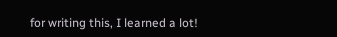for writing this, I learned a lot!